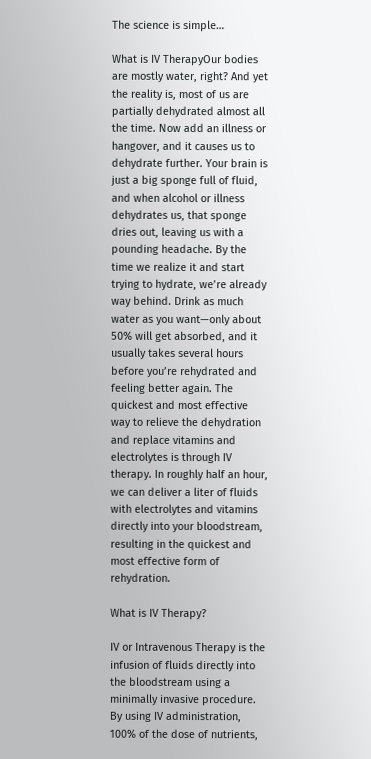The science is simple…

What is IV TherapyOur bodies are mostly water, right? And yet the reality is, most of us are partially dehydrated almost all the time. Now add an illness or hangover, and it causes us to dehydrate further. Your brain is just a big sponge full of fluid, and when alcohol or illness dehydrates us, that sponge dries out, leaving us with a pounding headache. By the time we realize it and start trying to hydrate, we’re already way behind. Drink as much water as you want—only about 50% will get absorbed, and it usually takes several hours before you’re rehydrated and feeling better again. The quickest and most effective way to relieve the dehydration and replace vitamins and electrolytes is through IV therapy. In roughly half an hour, we can deliver a liter of fluids with electrolytes and vitamins directly into your bloodstream, resulting in the quickest and most effective form of rehydration.

What is IV Therapy?

IV or Intravenous Therapy is the infusion of fluids directly into the bloodstream using a minimally invasive procedure. By using IV administration, 100% of the dose of nutrients,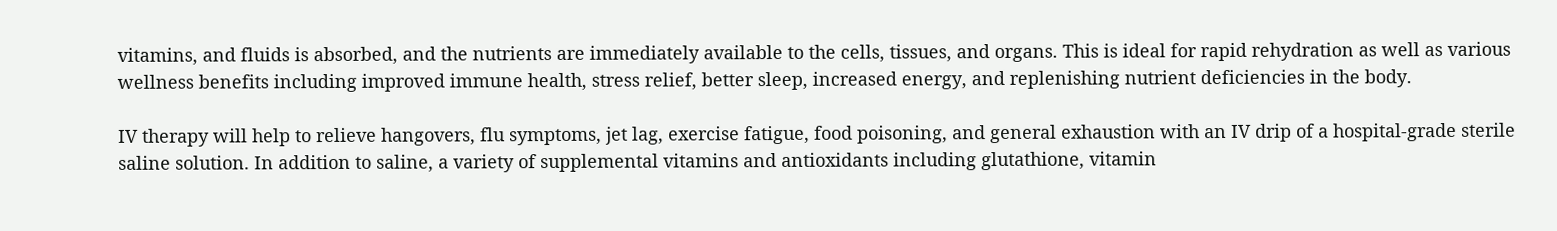vitamins, and fluids is absorbed, and the nutrients are immediately available to the cells, tissues, and organs. This is ideal for rapid rehydration as well as various wellness benefits including improved immune health, stress relief, better sleep, increased energy, and replenishing nutrient deficiencies in the body.

IV therapy will help to relieve hangovers, flu symptoms, jet lag, exercise fatigue, food poisoning, and general exhaustion with an IV drip of a hospital-grade sterile saline solution. In addition to saline, a variety of supplemental vitamins and antioxidants including glutathione, vitamin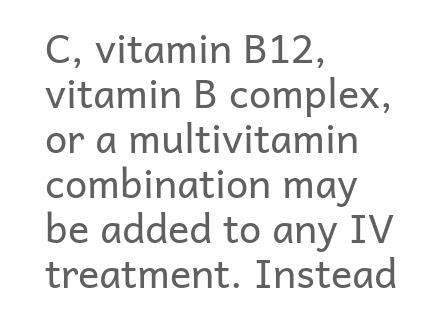C, vitamin B12, vitamin B complex, or a multivitamin combination may be added to any IV treatment. Instead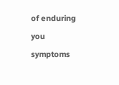of enduring you symptoms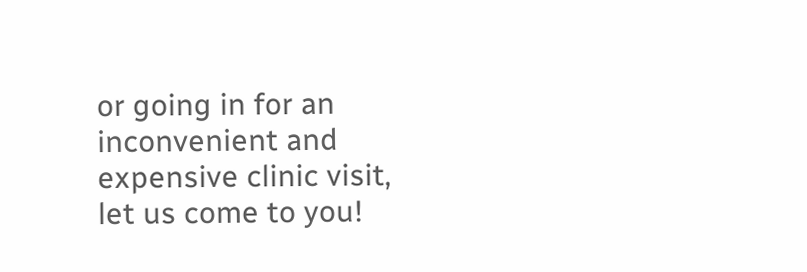or going in for an inconvenient and expensive clinic visit, let us come to you!